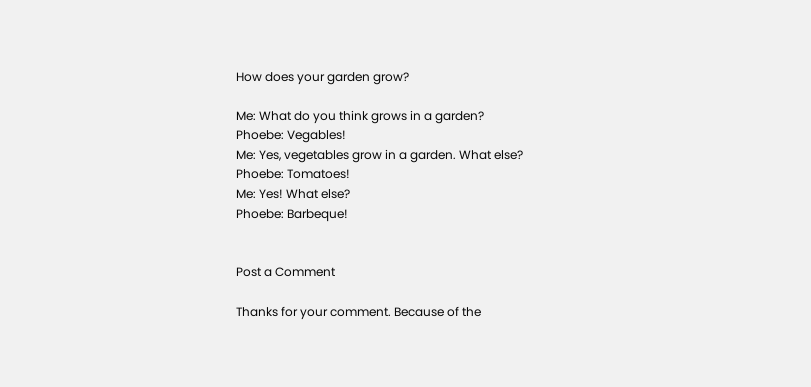How does your garden grow?

Me: What do you think grows in a garden?
Phoebe: Vegables!
Me: Yes, vegetables grow in a garden. What else?
Phoebe: Tomatoes!
Me: Yes! What else?
Phoebe: Barbeque!


Post a Comment

Thanks for your comment. Because of the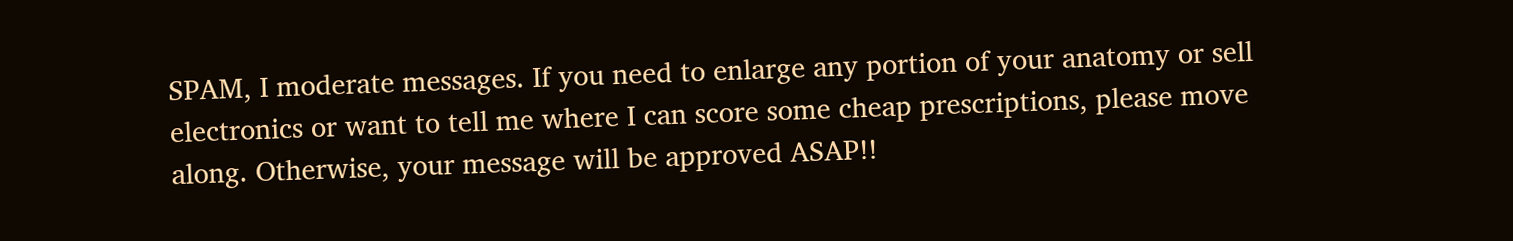SPAM, I moderate messages. If you need to enlarge any portion of your anatomy or sell electronics or want to tell me where I can score some cheap prescriptions, please move along. Otherwise, your message will be approved ASAP!!